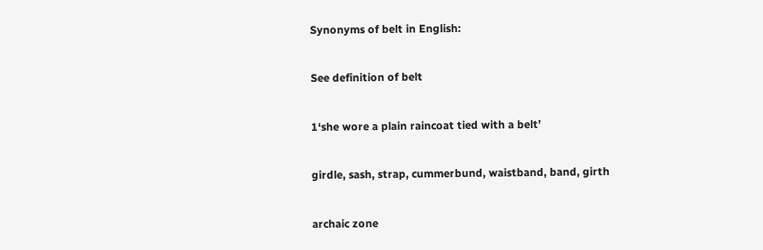Synonyms of belt in English:


See definition of belt


1‘she wore a plain raincoat tied with a belt’


girdle, sash, strap, cummerbund, waistband, band, girth


archaic zone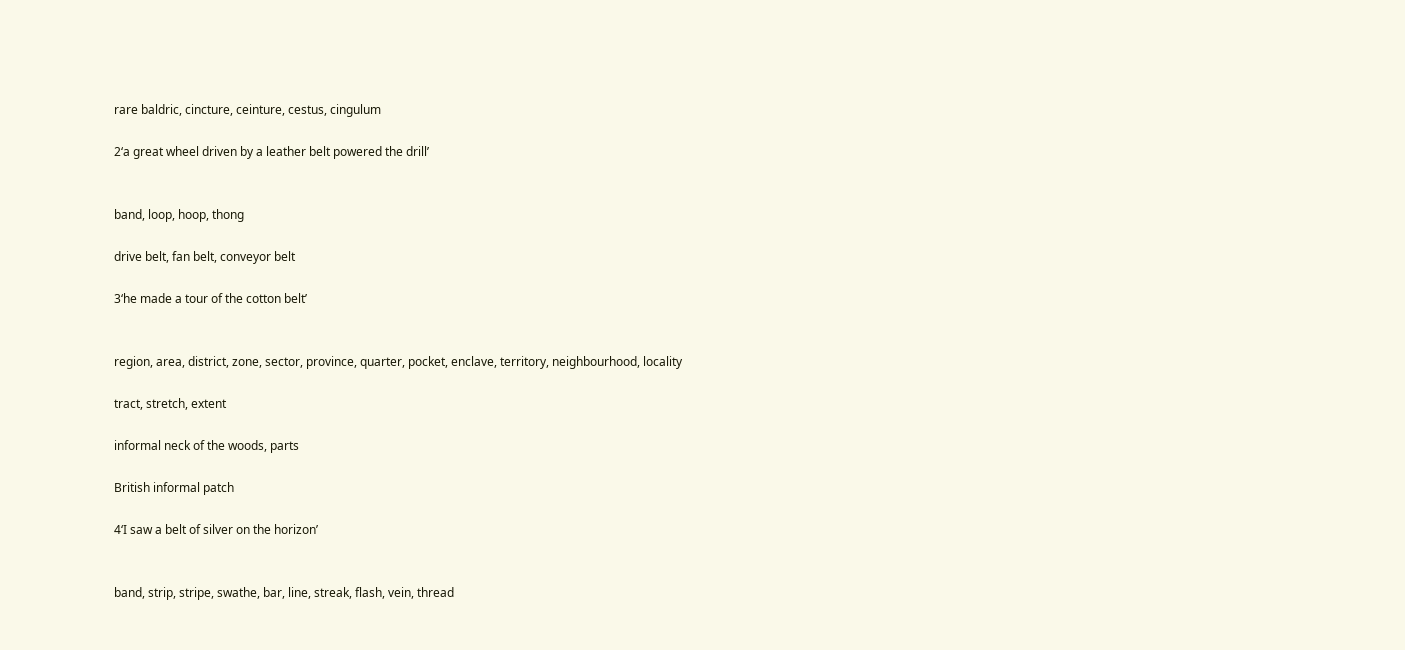rare baldric, cincture, ceinture, cestus, cingulum

2‘a great wheel driven by a leather belt powered the drill’


band, loop, hoop, thong

drive belt, fan belt, conveyor belt

3‘he made a tour of the cotton belt’


region, area, district, zone, sector, province, quarter, pocket, enclave, territory, neighbourhood, locality

tract, stretch, extent

informal neck of the woods, parts

British informal patch

4‘I saw a belt of silver on the horizon’


band, strip, stripe, swathe, bar, line, streak, flash, vein, thread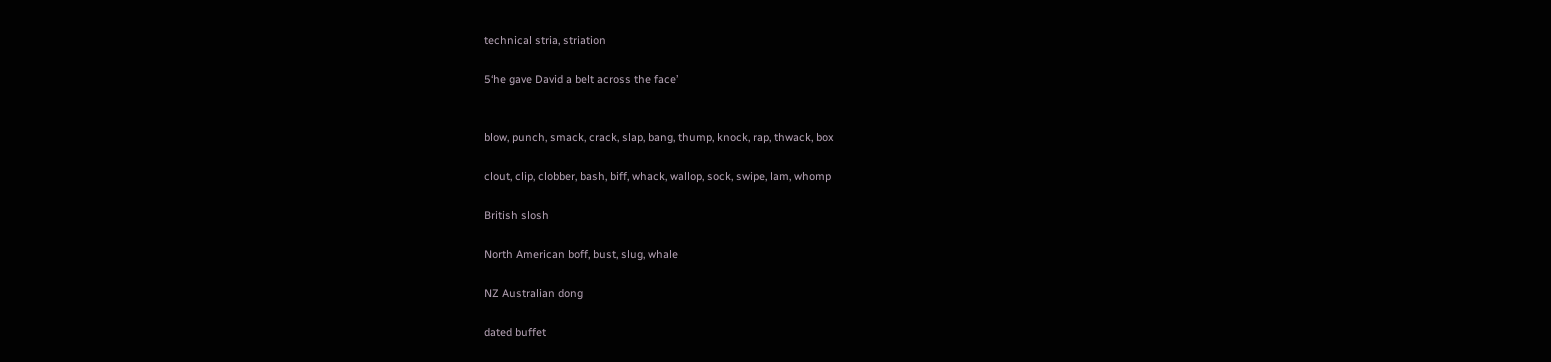technical stria, striation

5‘he gave David a belt across the face’


blow, punch, smack, crack, slap, bang, thump, knock, rap, thwack, box

clout, clip, clobber, bash, biff, whack, wallop, sock, swipe, lam, whomp

British slosh

North American boff, bust, slug, whale

NZ Australian dong

dated buffet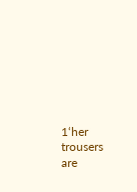1‘her trousers are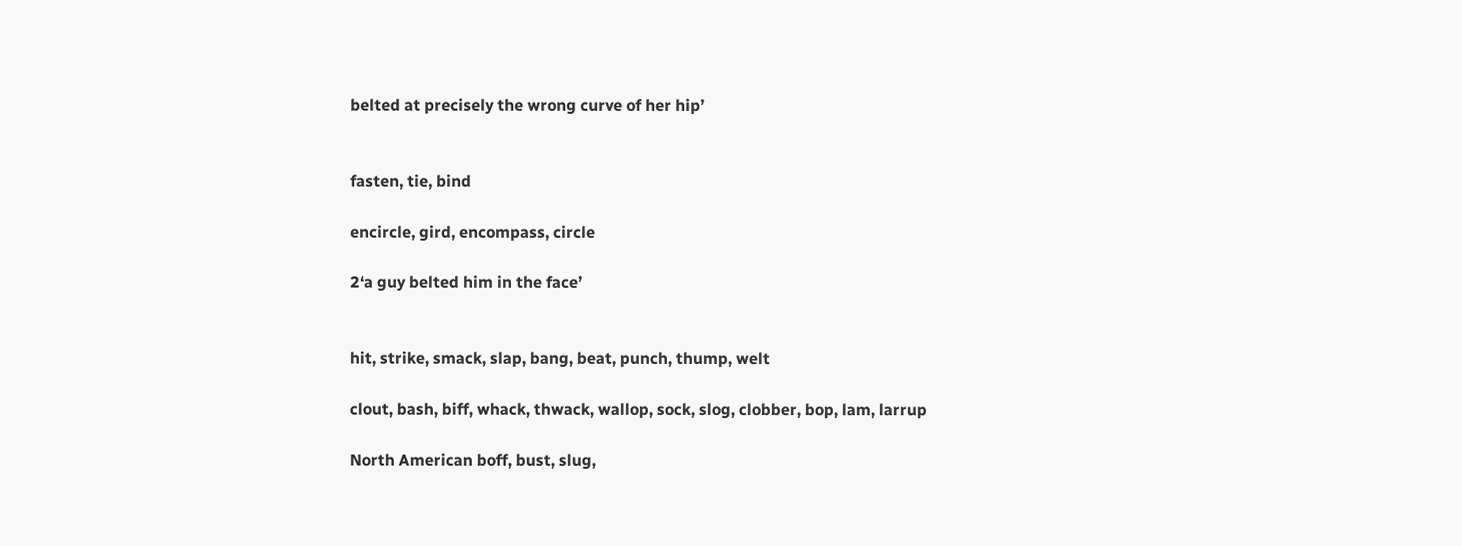belted at precisely the wrong curve of her hip’


fasten, tie, bind

encircle, gird, encompass, circle

2‘a guy belted him in the face’


hit, strike, smack, slap, bang, beat, punch, thump, welt

clout, bash, biff, whack, thwack, wallop, sock, slog, clobber, bop, lam, larrup

North American boff, bust, slug,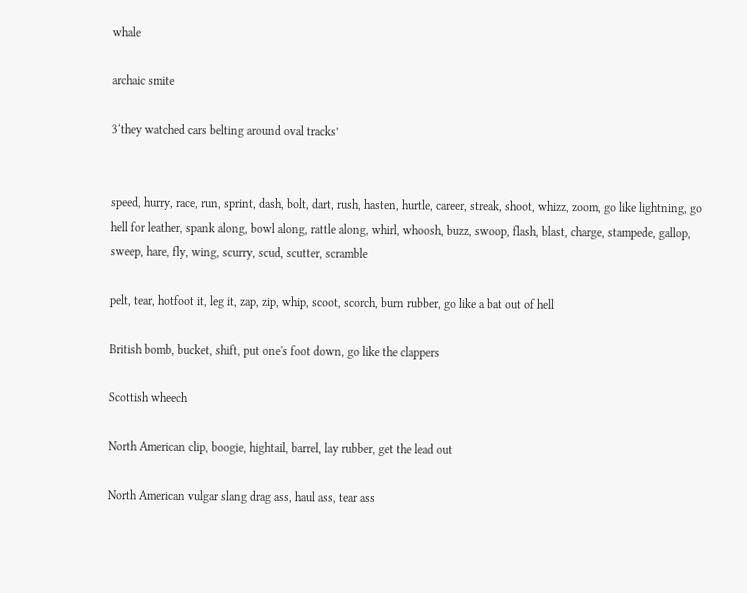whale

archaic smite

3‘they watched cars belting around oval tracks’


speed, hurry, race, run, sprint, dash, bolt, dart, rush, hasten, hurtle, career, streak, shoot, whizz, zoom, go like lightning, go hell for leather, spank along, bowl along, rattle along, whirl, whoosh, buzz, swoop, flash, blast, charge, stampede, gallop, sweep, hare, fly, wing, scurry, scud, scutter, scramble

pelt, tear, hotfoot it, leg it, zap, zip, whip, scoot, scorch, burn rubber, go like a bat out of hell

British bomb, bucket, shift, put one's foot down, go like the clappers

Scottish wheech

North American clip, boogie, hightail, barrel, lay rubber, get the lead out

North American vulgar slang drag ass, haul ass, tear ass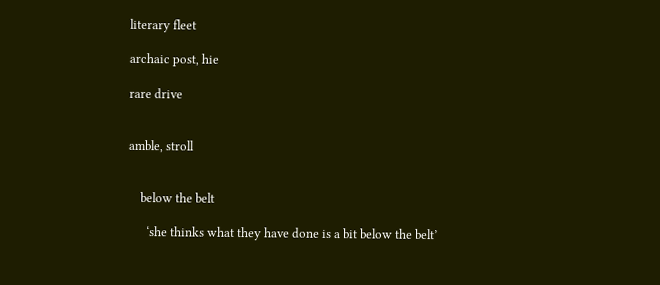literary fleet

archaic post, hie

rare drive


amble, stroll


    below the belt

      ‘she thinks what they have done is a bit below the belt’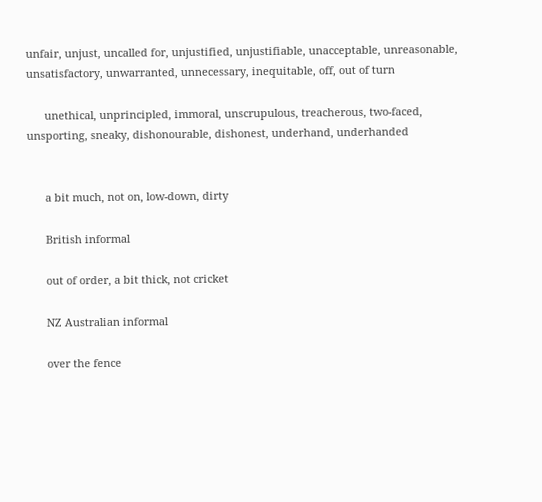unfair, unjust, uncalled for, unjustified, unjustifiable, unacceptable, unreasonable, unsatisfactory, unwarranted, unnecessary, inequitable, off, out of turn

      unethical, unprincipled, immoral, unscrupulous, treacherous, two-faced, unsporting, sneaky, dishonourable, dishonest, underhand, underhanded


      a bit much, not on, low-down, dirty

      British informal

      out of order, a bit thick, not cricket

      NZ Australian informal

      over the fence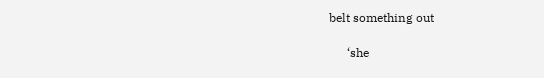belt something out

      ‘she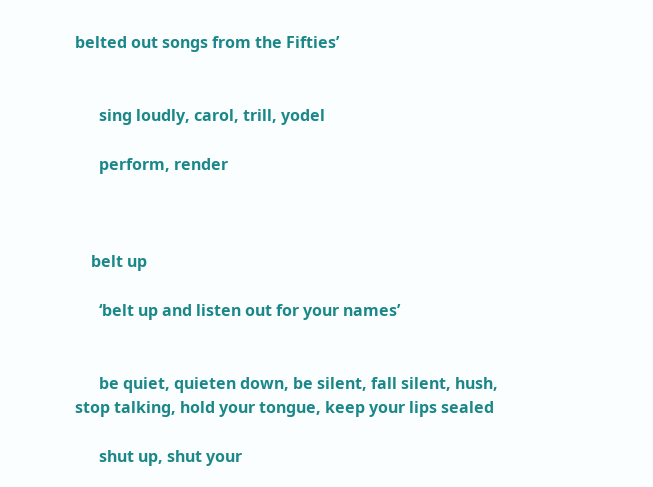belted out songs from the Fifties’


      sing loudly, carol, trill, yodel

      perform, render



    belt up

      ‘belt up and listen out for your names’


      be quiet, quieten down, be silent, fall silent, hush, stop talking, hold your tongue, keep your lips sealed

      shut up, shut your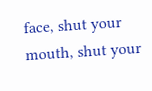face, shut your mouth, shut your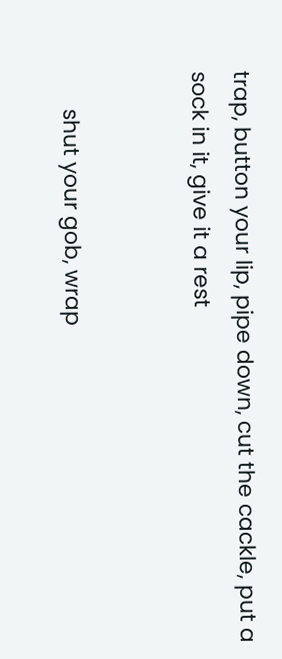trap, button your lip, pipe down, cut the cackle, put a sock in it, give it a rest


      shut your gob, wrap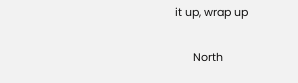it up, wrap up

      North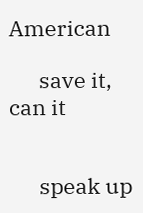American

      save it, can it


      speak up